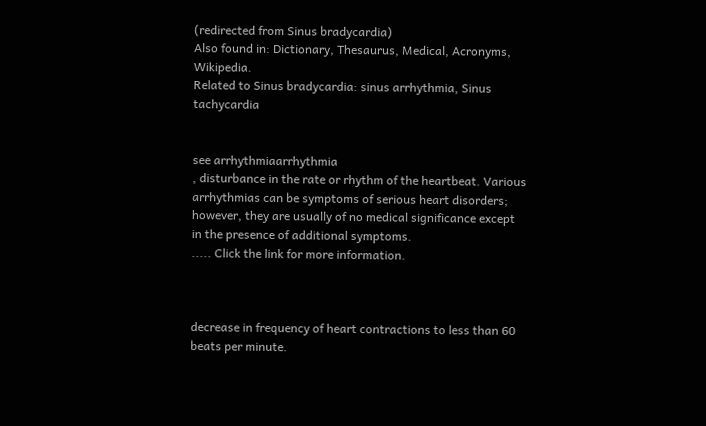(redirected from Sinus bradycardia)
Also found in: Dictionary, Thesaurus, Medical, Acronyms, Wikipedia.
Related to Sinus bradycardia: sinus arrhythmia, Sinus tachycardia


see arrhythmiaarrhythmia
, disturbance in the rate or rhythm of the heartbeat. Various arrhythmias can be symptoms of serious heart disorders; however, they are usually of no medical significance except in the presence of additional symptoms.
..... Click the link for more information.



decrease in frequency of heart contractions to less than 60 beats per minute.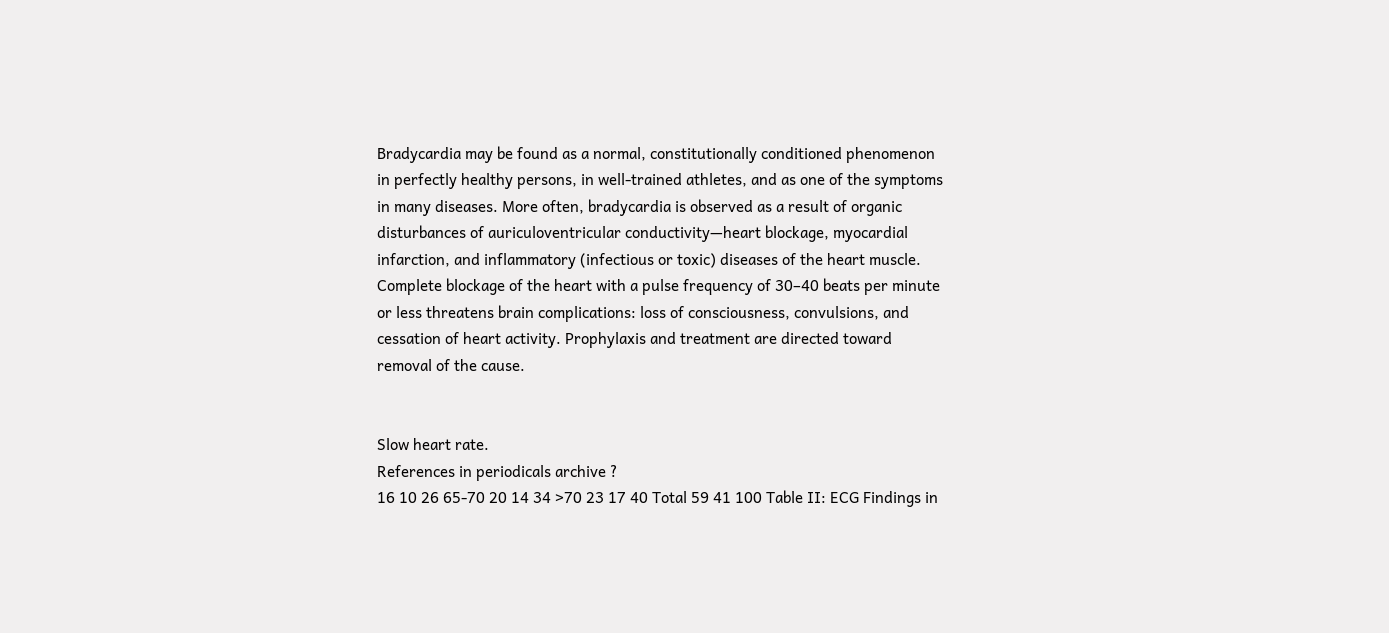Bradycardia may be found as a normal, constitutionally conditioned phenomenon in perfectly healthy persons, in well-trained athletes, and as one of the symptoms in many diseases. More often, bradycardia is observed as a result of organic disturbances of auriculoventricular conductivity—heart blockage, myocardial infarction, and inflammatory (infectious or toxic) diseases of the heart muscle. Complete blockage of the heart with a pulse frequency of 30–40 beats per minute or less threatens brain complications: loss of consciousness, convulsions, and cessation of heart activity. Prophylaxis and treatment are directed toward removal of the cause.


Slow heart rate.
References in periodicals archive ?
16 10 26 65-70 20 14 34 >70 23 17 40 Total 59 41 100 Table II: ECG Findings in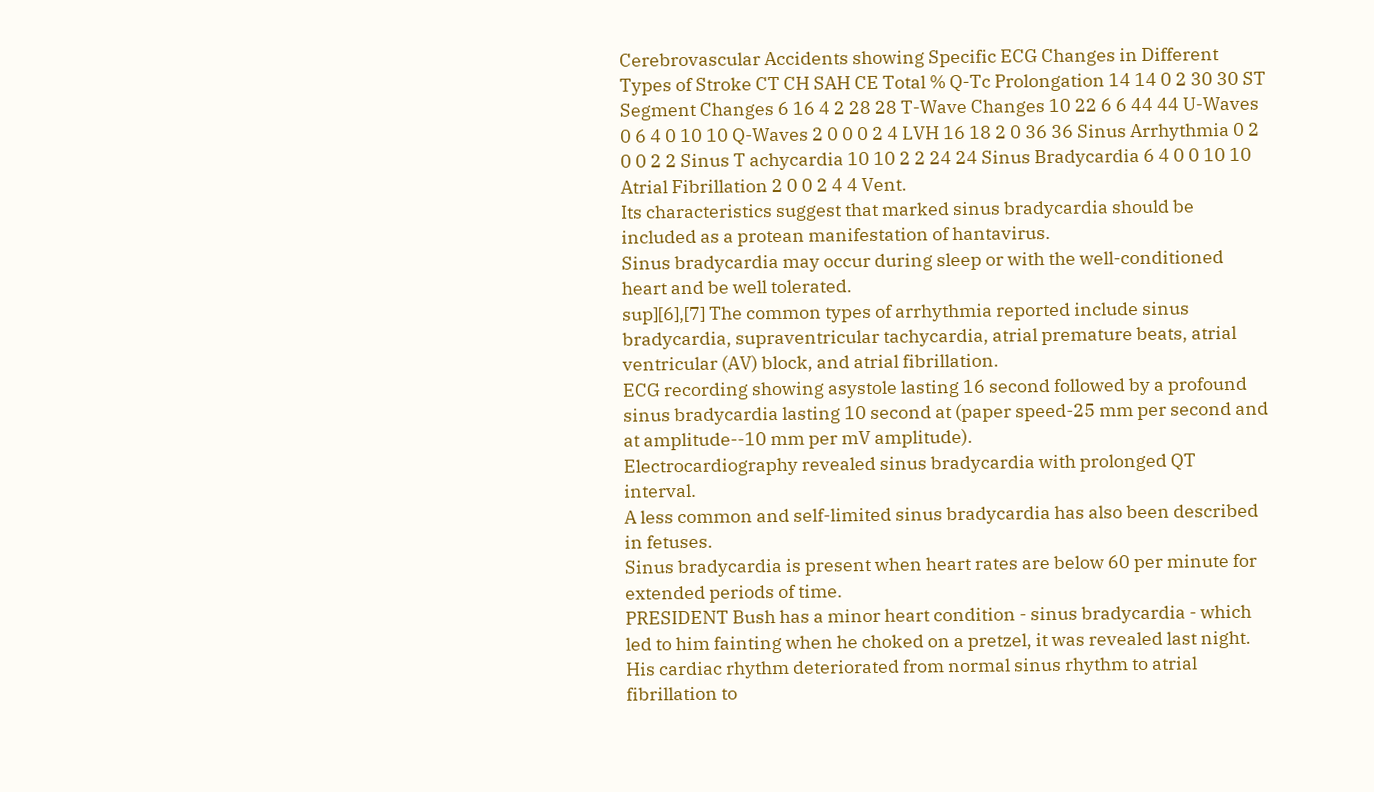Cerebrovascular Accidents showing Specific ECG Changes in Different Types of Stroke CT CH SAH CE Total % Q-Tc Prolongation 14 14 0 2 30 30 ST Segment Changes 6 16 4 2 28 28 T-Wave Changes 10 22 6 6 44 44 U-Waves 0 6 4 0 10 10 Q-Waves 2 0 0 0 2 4 LVH 16 18 2 0 36 36 Sinus Arrhythmia 0 2 0 0 2 2 Sinus T achycardia 10 10 2 2 24 24 Sinus Bradycardia 6 4 0 0 10 10 Atrial Fibrillation 2 0 0 2 4 4 Vent.
Its characteristics suggest that marked sinus bradycardia should be included as a protean manifestation of hantavirus.
Sinus bradycardia may occur during sleep or with the well-conditioned heart and be well tolerated.
sup][6],[7] The common types of arrhythmia reported include sinus bradycardia, supraventricular tachycardia, atrial premature beats, atrial ventricular (AV) block, and atrial fibrillation.
ECG recording showing asystole lasting 16 second followed by a profound sinus bradycardia lasting 10 second at (paper speed-25 mm per second and at amplitude--10 mm per mV amplitude).
Electrocardiography revealed sinus bradycardia with prolonged QT interval.
A less common and self-limited sinus bradycardia has also been described in fetuses.
Sinus bradycardia is present when heart rates are below 60 per minute for extended periods of time.
PRESIDENT Bush has a minor heart condition - sinus bradycardia - which led to him fainting when he choked on a pretzel, it was revealed last night.
His cardiac rhythm deteriorated from normal sinus rhythm to atrial fibrillation to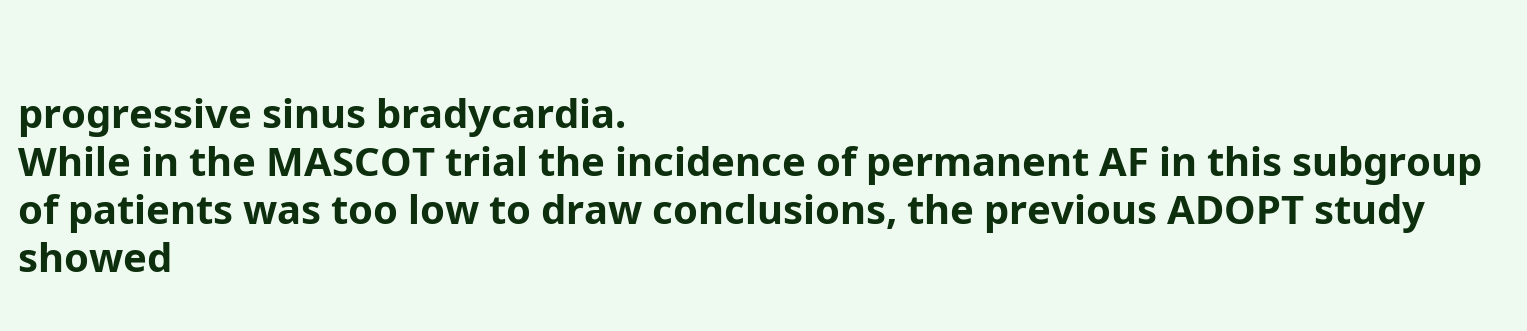progressive sinus bradycardia.
While in the MASCOT trial the incidence of permanent AF in this subgroup of patients was too low to draw conclusions, the previous ADOPT study showed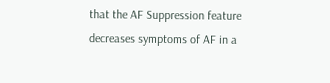that the AF Suppression feature decreases symptoms of AF in a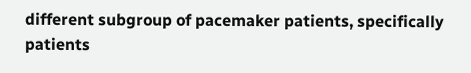different subgroup of pacemaker patients, specifically patients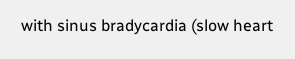with sinus bradycardia (slow heart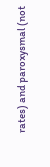rates) and paroxysmal (not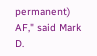permanent) AF," said Mark D.